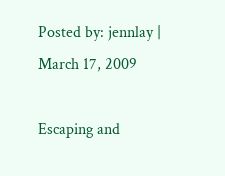Posted by: jennlay | March 17, 2009

Escaping and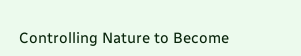Controlling Nature to Become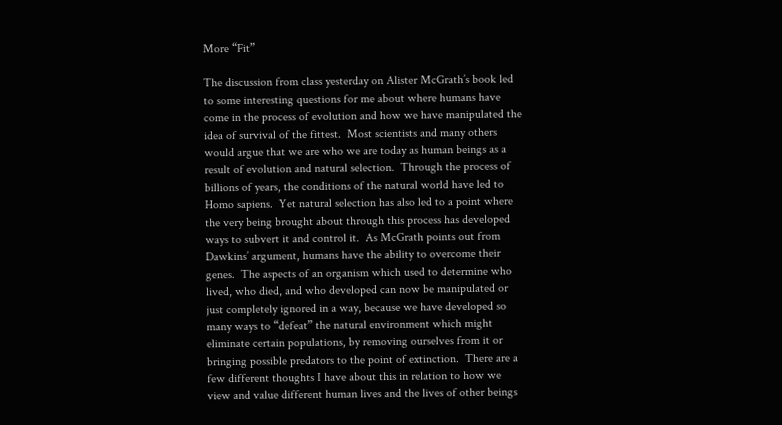More “Fit”

The discussion from class yesterday on Alister McGrath’s book led to some interesting questions for me about where humans have come in the process of evolution and how we have manipulated the idea of survival of the fittest.  Most scientists and many others would argue that we are who we are today as human beings as a result of evolution and natural selection.  Through the process of billions of years, the conditions of the natural world have led to Homo sapiens.  Yet natural selection has also led to a point where the very being brought about through this process has developed ways to subvert it and control it.  As McGrath points out from Dawkins’ argument, humans have the ability to overcome their genes.  The aspects of an organism which used to determine who lived, who died, and who developed can now be manipulated or just completely ignored in a way, because we have developed so many ways to “defeat” the natural environment which might eliminate certain populations, by removing ourselves from it or bringing possible predators to the point of extinction.  There are a few different thoughts I have about this in relation to how we view and value different human lives and the lives of other beings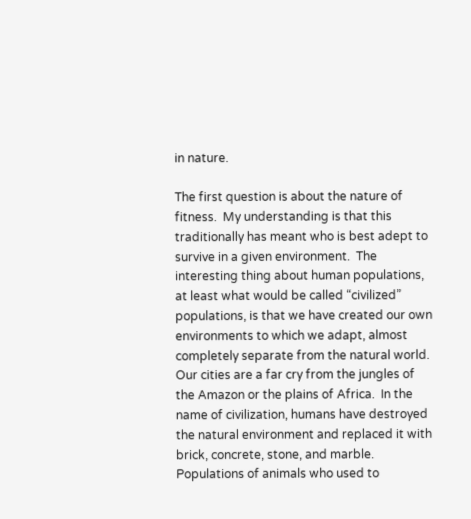in nature.

The first question is about the nature of fitness.  My understanding is that this traditionally has meant who is best adept to survive in a given environment.  The interesting thing about human populations, at least what would be called “civilized” populations, is that we have created our own environments to which we adapt, almost completely separate from the natural world.  Our cities are a far cry from the jungles of the Amazon or the plains of Africa.  In the name of civilization, humans have destroyed the natural environment and replaced it with brick, concrete, stone, and marble.  Populations of animals who used to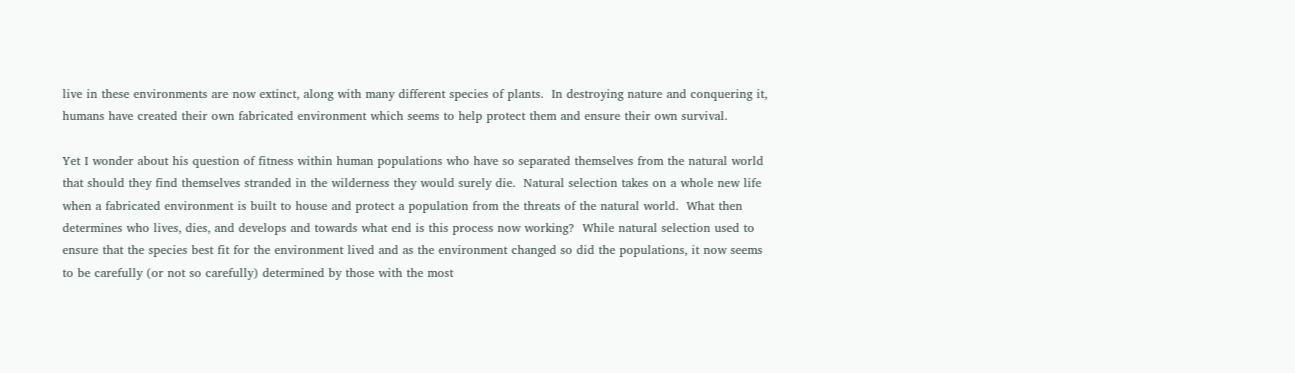live in these environments are now extinct, along with many different species of plants.  In destroying nature and conquering it, humans have created their own fabricated environment which seems to help protect them and ensure their own survival.

Yet I wonder about his question of fitness within human populations who have so separated themselves from the natural world that should they find themselves stranded in the wilderness they would surely die.  Natural selection takes on a whole new life when a fabricated environment is built to house and protect a population from the threats of the natural world.  What then determines who lives, dies, and develops and towards what end is this process now working?  While natural selection used to ensure that the species best fit for the environment lived and as the environment changed so did the populations, it now seems to be carefully (or not so carefully) determined by those with the most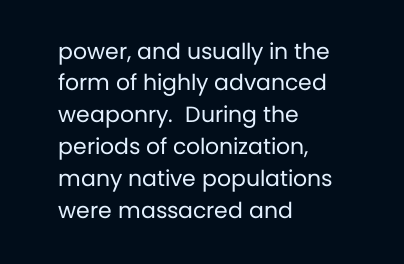power, and usually in the form of highly advanced weaponry.  During the periods of colonization, many native populations were massacred and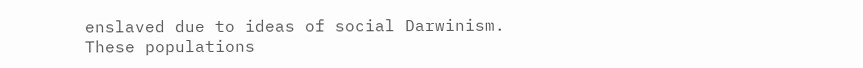enslaved due to ideas of social Darwinism.  These populations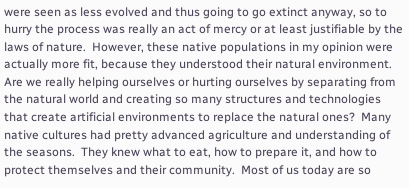were seen as less evolved and thus going to go extinct anyway, so to hurry the process was really an act of mercy or at least justifiable by the laws of nature.  However, these native populations in my opinion were actually more fit, because they understood their natural environment.  Are we really helping ourselves or hurting ourselves by separating from the natural world and creating so many structures and technologies that create artificial environments to replace the natural ones?  Many native cultures had pretty advanced agriculture and understanding of the seasons.  They knew what to eat, how to prepare it, and how to protect themselves and their community.  Most of us today are so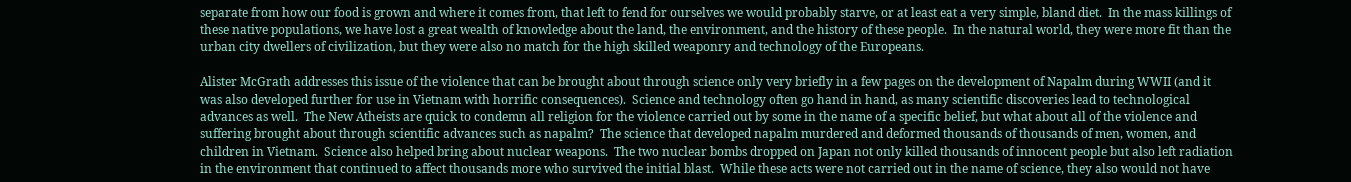separate from how our food is grown and where it comes from, that left to fend for ourselves we would probably starve, or at least eat a very simple, bland diet.  In the mass killings of these native populations, we have lost a great wealth of knowledge about the land, the environment, and the history of these people.  In the natural world, they were more fit than the urban city dwellers of civilization, but they were also no match for the high skilled weaponry and technology of the Europeans.

Alister McGrath addresses this issue of the violence that can be brought about through science only very briefly in a few pages on the development of Napalm during WWII (and it was also developed further for use in Vietnam with horrific consequences).  Science and technology often go hand in hand, as many scientific discoveries lead to technological advances as well.  The New Atheists are quick to condemn all religion for the violence carried out by some in the name of a specific belief, but what about all of the violence and suffering brought about through scientific advances such as napalm?  The science that developed napalm murdered and deformed thousands of thousands of men, women, and children in Vietnam.  Science also helped bring about nuclear weapons.  The two nuclear bombs dropped on Japan not only killed thousands of innocent people but also left radiation in the environment that continued to affect thousands more who survived the initial blast.  While these acts were not carried out in the name of science, they also would not have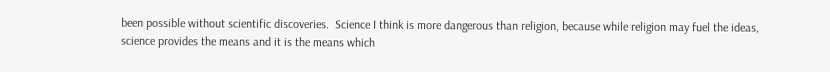been possible without scientific discoveries.  Science I think is more dangerous than religion, because while religion may fuel the ideas, science provides the means and it is the means which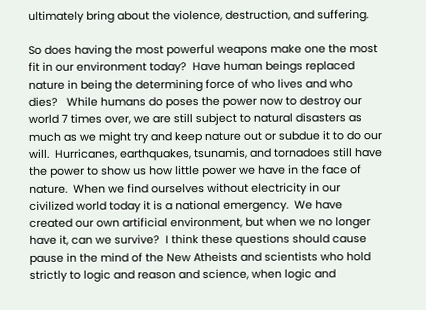ultimately bring about the violence, destruction, and suffering.

So does having the most powerful weapons make one the most fit in our environment today?  Have human beings replaced nature in being the determining force of who lives and who dies?   While humans do poses the power now to destroy our world 7 times over, we are still subject to natural disasters as much as we might try and keep nature out or subdue it to do our will.  Hurricanes, earthquakes, tsunamis, and tornadoes still have the power to show us how little power we have in the face of nature.  When we find ourselves without electricity in our civilized world today it is a national emergency.  We have created our own artificial environment, but when we no longer have it, can we survive?  I think these questions should cause pause in the mind of the New Atheists and scientists who hold strictly to logic and reason and science, when logic and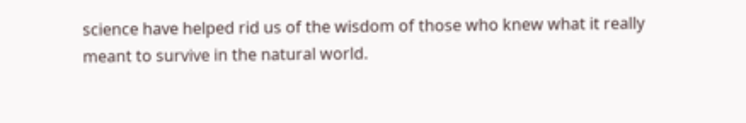science have helped rid us of the wisdom of those who knew what it really meant to survive in the natural world.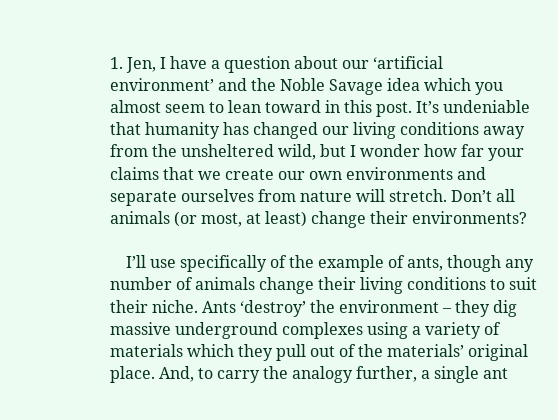1. Jen, I have a question about our ‘artificial environment’ and the Noble Savage idea which you almost seem to lean toward in this post. It’s undeniable that humanity has changed our living conditions away from the unsheltered wild, but I wonder how far your claims that we create our own environments and separate ourselves from nature will stretch. Don’t all animals (or most, at least) change their environments?

    I’ll use specifically of the example of ants, though any number of animals change their living conditions to suit their niche. Ants ‘destroy’ the environment – they dig massive underground complexes using a variety of materials which they pull out of the materials’ original place. And, to carry the analogy further, a single ant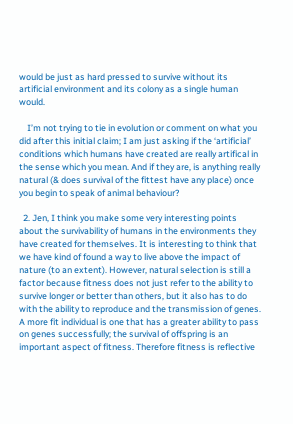would be just as hard pressed to survive without its artificial environment and its colony as a single human would.

    I’m not trying to tie in evolution or comment on what you did after this initial claim; I am just asking if the ‘artificial’ conditions which humans have created are really artifical in the sense which you mean. And if they are, is anything really natural (& does survival of the fittest have any place) once you begin to speak of animal behaviour?

  2. Jen, I think you make some very interesting points about the survivability of humans in the environments they have created for themselves. It is interesting to think that we have kind of found a way to live above the impact of nature (to an extent). However, natural selection is still a factor because fitness does not just refer to the ability to survive longer or better than others, but it also has to do with the ability to reproduce and the transmission of genes. A more fit individual is one that has a greater ability to pass on genes successfully; the survival of offspring is an important aspect of fitness. Therefore fitness is reflective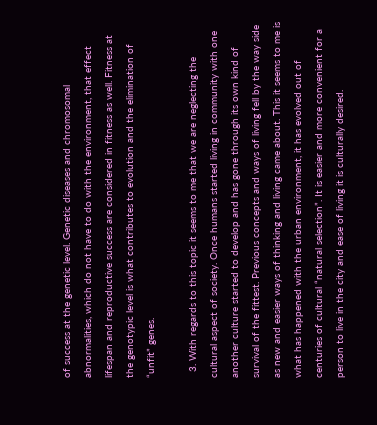of success at the genetic level. Genetic diseases and chromosomal abnormalities, which do not have to do with the environment, that effect lifespan and reproductive success are considered in fitness as well. Fitness at the genotypic level is what contributes to evolution and the elimination of “unfit” genes.

  3. With regards to this topic it seems to me that we are neglecting the cultural aspect of society. Once humans started living in community with one another culture started to develop and has gone through its own kind of survival of the fittest. Previous concepts and ways of living fell by the way side as new and easier ways of thinking and living came about. This it seems to me is what has happened with the urban environment, it has evolved out of centuries of cultural “natural selection”. It is easier and more convenient for a person to live in the city and ease of living it is culturally desired.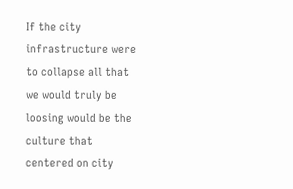If the city infrastructure were to collapse all that we would truly be loosing would be the culture that centered on city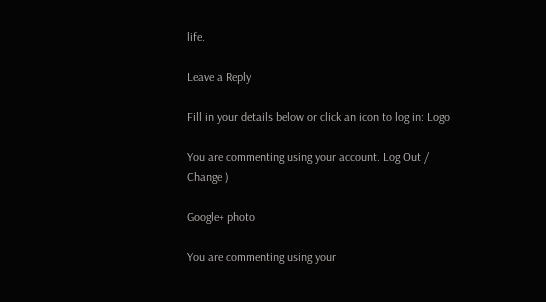life.

Leave a Reply

Fill in your details below or click an icon to log in: Logo

You are commenting using your account. Log Out /  Change )

Google+ photo

You are commenting using your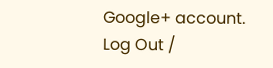Google+ account. Log Out /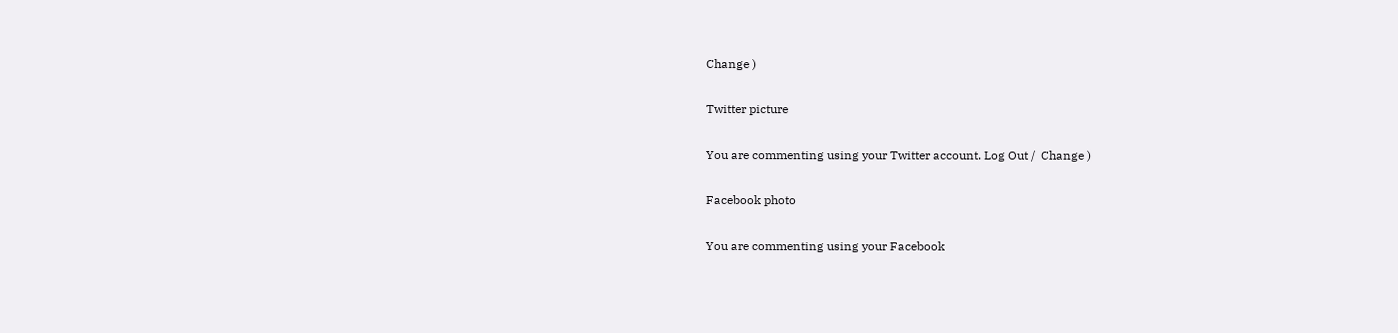Change )

Twitter picture

You are commenting using your Twitter account. Log Out /  Change )

Facebook photo

You are commenting using your Facebook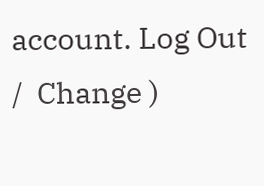account. Log Out /  Change )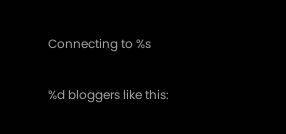Connecting to %s


%d bloggers like this: